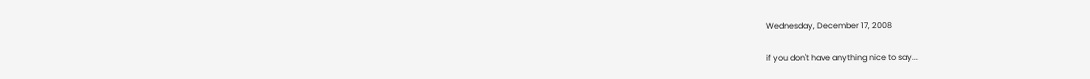Wednesday, December 17, 2008

if you don't have anything nice to say...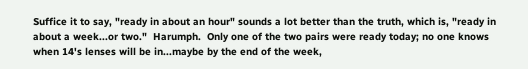Suffice it to say, "ready in about an hour" sounds a lot better than the truth, which is, "ready in about a week...or two."  Harumph.  Only one of the two pairs were ready today; no one knows when 14's lenses will be in...maybe by the end of the week,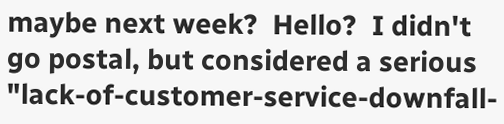maybe next week?  Hello?  I didn't go postal, but considered a serious "lack-of-customer-service-downfall-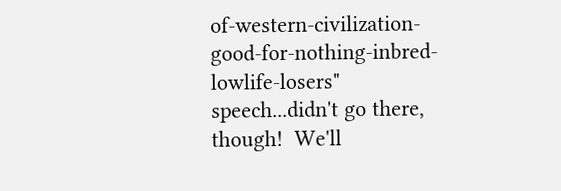of-western-civilization-good-for-nothing-inbred-lowlife-losers" speech...didn't go there, though!  We'll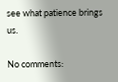see what patience brings us.

No comments: